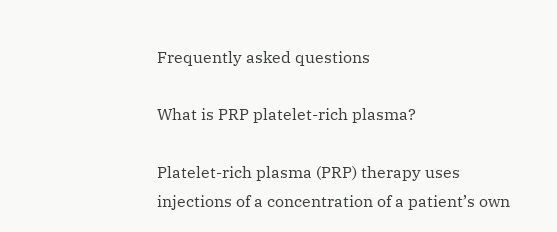Frequently asked questions

What is PRP platelet-rich plasma?

Platelet-rich plasma (PRP) therapy uses injections of a concentration of a patient’s own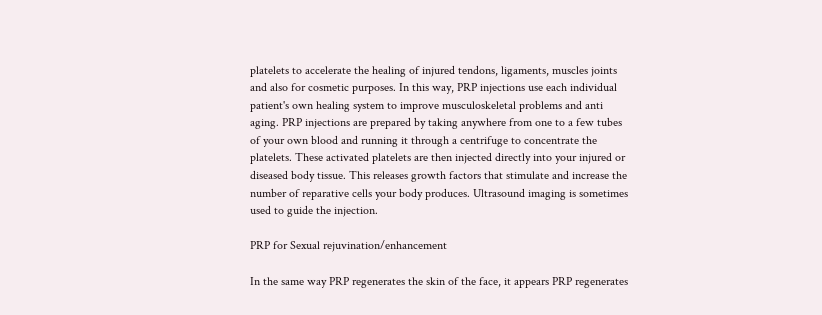platelets to accelerate the healing of injured tendons, ligaments, muscles joints and also for cosmetic purposes. In this way, PRP injections use each individual patient's own healing system to improve musculoskeletal problems and anti aging. PRP injections are prepared by taking anywhere from one to a few tubes of your own blood and running it through a centrifuge to concentrate the platelets. These activated platelets are then injected directly into your injured or diseased body tissue. This releases growth factors that stimulate and increase the number of reparative cells your body produces. Ultrasound imaging is sometimes used to guide the injection.

PRP for Sexual rejuvination/enhancement

In the same way PRP regenerates the skin of the face, it appears PRP regenerates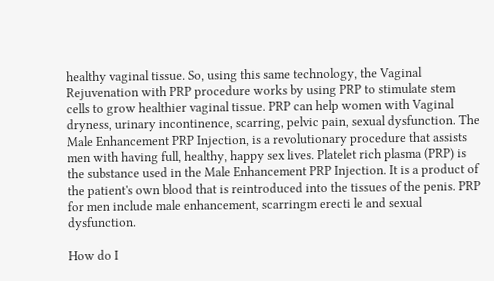healthy vaginal tissue. So, using this same technology, the Vaginal Rejuvenation with PRP procedure works by using PRP to stimulate stem cells to grow healthier vaginal tissue. PRP can help women with Vaginal dryness, urinary incontinence, scarring, pelvic pain, sexual dysfunction. The Male Enhancement PRP Injection, is a revolutionary procedure that assists men with having full, healthy, happy sex lives. Platelet rich plasma (PRP) is the substance used in the Male Enhancement PRP Injection. It is a product of the patient's own blood that is reintroduced into the tissues of the penis. PRP for men include male enhancement, scarringm erecti le and sexual dysfunction.

How do I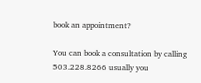book an appointment?

You can book a consultation by calling 503.228.8266 usually you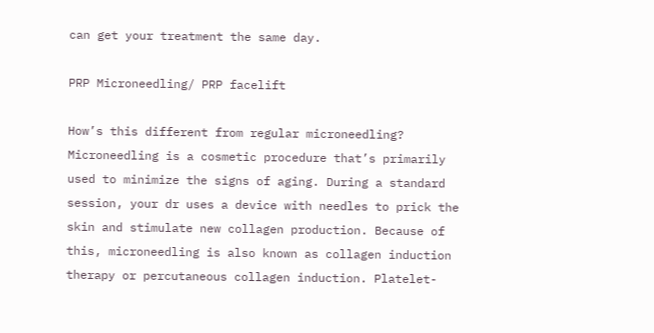can get your treatment the same day.

PRP Microneedling/ PRP facelift

How’s this different from regular microneedling? Microneedling is a cosmetic procedure that’s primarily used to minimize the signs of aging. During a standard session, your dr uses a device with needles to prick the skin and stimulate new collagen production. Because of this, microneedling is also known as collagen induction therapy or percutaneous collagen induction. Platelet-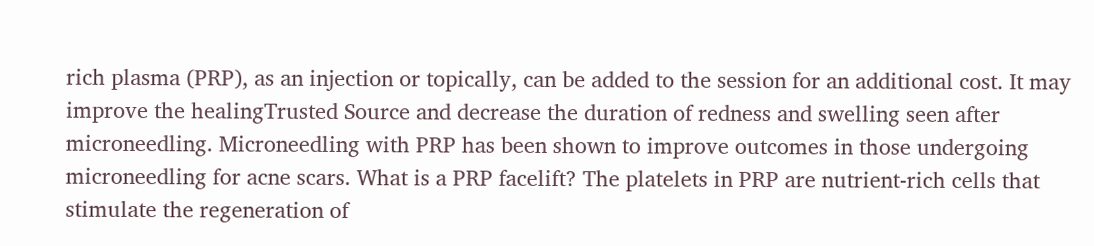rich plasma (PRP), as an injection or topically, can be added to the session for an additional cost. It may improve the healingTrusted Source and decrease the duration of redness and swelling seen after microneedling. Microneedling with PRP has been shown to improve outcomes in those undergoing microneedling for acne scars. What is a PRP facelift? The platelets in PRP are nutrient-rich cells that stimulate the regeneration of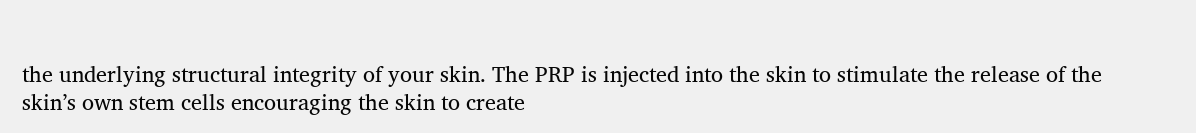the underlying structural integrity of your skin. The PRP is injected into the skin to stimulate the release of the skin’s own stem cells encouraging the skin to create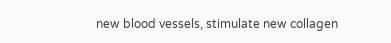new blood vessels, stimulate new collagen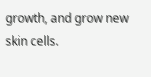growth, and grow new skin cells.